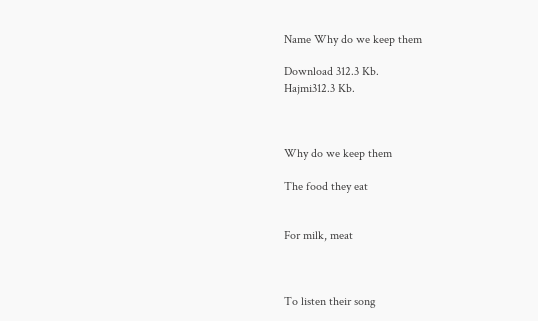Name Why do we keep them

Download 312.3 Kb.
Hajmi312.3 Kb.



Why do we keep them

The food they eat


For milk, meat



To listen their song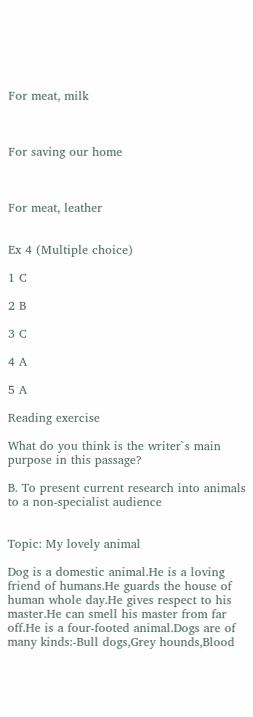For meat, milk



For saving our home



For meat, leather


Ex 4 (Multiple choice)

1 C

2 B

3 C

4 A

5 A

Reading exercise

What do you think is the writer`s main purpose in this passage?

B. To present current research into animals to a non-specialist audience


Topic: My lovely animal

Dog is a domestic animal.He is a loving friend of humans.He guards the house of human whole day.He gives respect to his master.He can smell his master from far off.He is a four-footed animal.Dogs are of many kinds:-Bull dogs,Grey hounds,Blood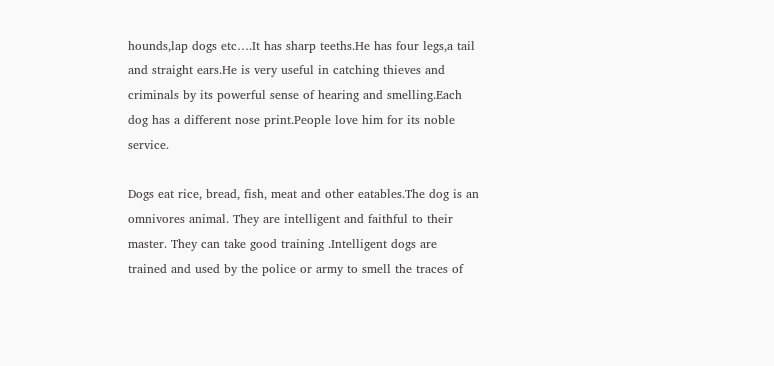hounds,lap dogs etc….It has sharp teeths.He has four legs,a tail and straight ears.He is very useful in catching thieves and criminals by its powerful sense of hearing and smelling.Each dog has a different nose print.People love him for its noble service.

Dogs eat rice, bread, fish, meat and other eatables.The dog is an omnivores animal. They are intelligent and faithful to their master. They can take good training .Intelligent dogs are trained and used by the police or army to smell the traces of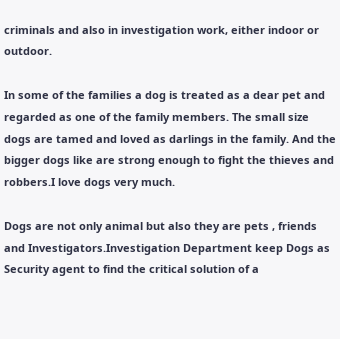criminals and also in investigation work, either indoor or outdoor.

In some of the families a dog is treated as a dear pet and regarded as one of the family members. The small size dogs are tamed and loved as darlings in the family. And the bigger dogs like are strong enough to fight the thieves and robbers.I love dogs very much.

Dogs are not only animal but also they are pets , friends and Investigators.Investigation Department keep Dogs as Security agent to find the critical solution of a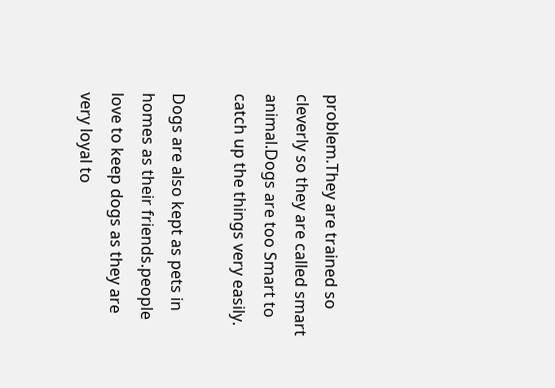problem.They are trained so cleverly so they are called smart animal.Dogs are too Smart to catch up the things very easily.

Dogs are also kept as pets in homes as their friends.people love to keep dogs as they are very loyal to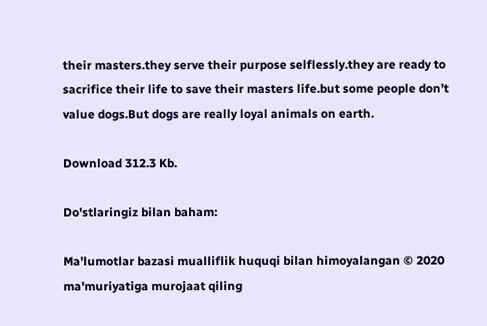their masters.they serve their purpose selflessly.they are ready to sacrifice their life to save their masters life.but some people don’t value dogs.But dogs are really loyal animals on earth.

Download 312.3 Kb.

Do'stlaringiz bilan baham:

Ma'lumotlar bazasi mualliflik huquqi bilan himoyalangan © 2020
ma'muriyatiga murojaat qiling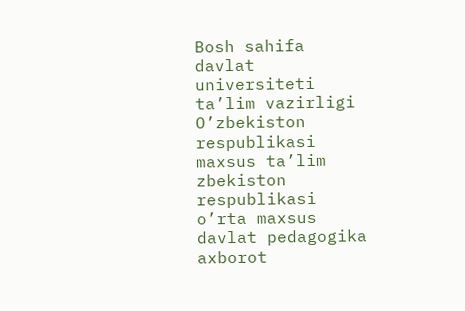Bosh sahifa
davlat universiteti
ta’lim vazirligi
O’zbekiston respublikasi
maxsus ta’lim
zbekiston respublikasi
o’rta maxsus
davlat pedagogika
axborot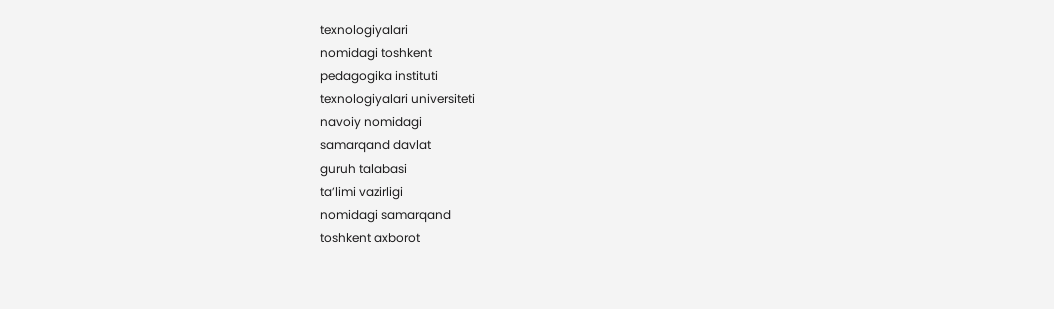texnologiyalari
nomidagi toshkent
pedagogika instituti
texnologiyalari universiteti
navoiy nomidagi
samarqand davlat
guruh talabasi
ta’limi vazirligi
nomidagi samarqand
toshkent axborot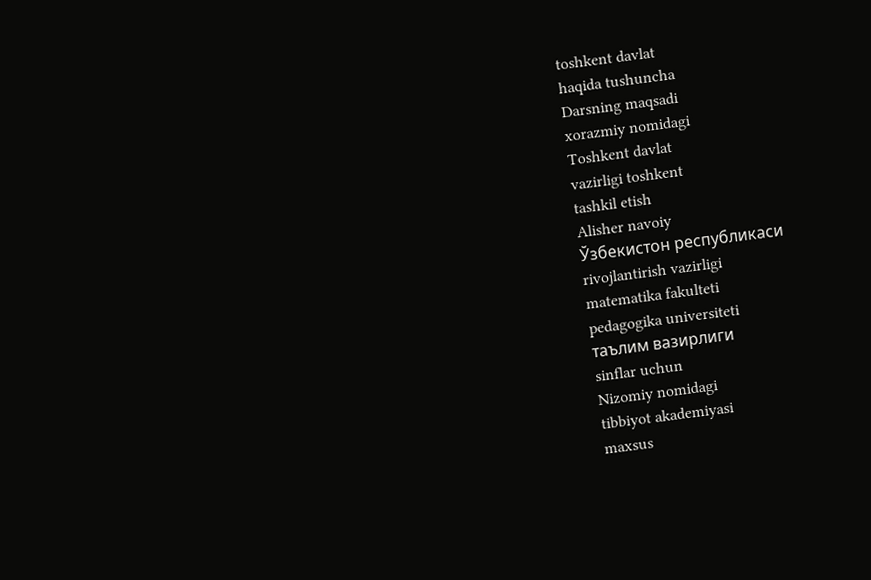toshkent davlat
haqida tushuncha
Darsning maqsadi
xorazmiy nomidagi
Toshkent davlat
vazirligi toshkent
tashkil etish
Alisher navoiy
Ўзбекистон республикаси
rivojlantirish vazirligi
matematika fakulteti
pedagogika universiteti
таълим вазирлиги
sinflar uchun
Nizomiy nomidagi
tibbiyot akademiyasi
maxsus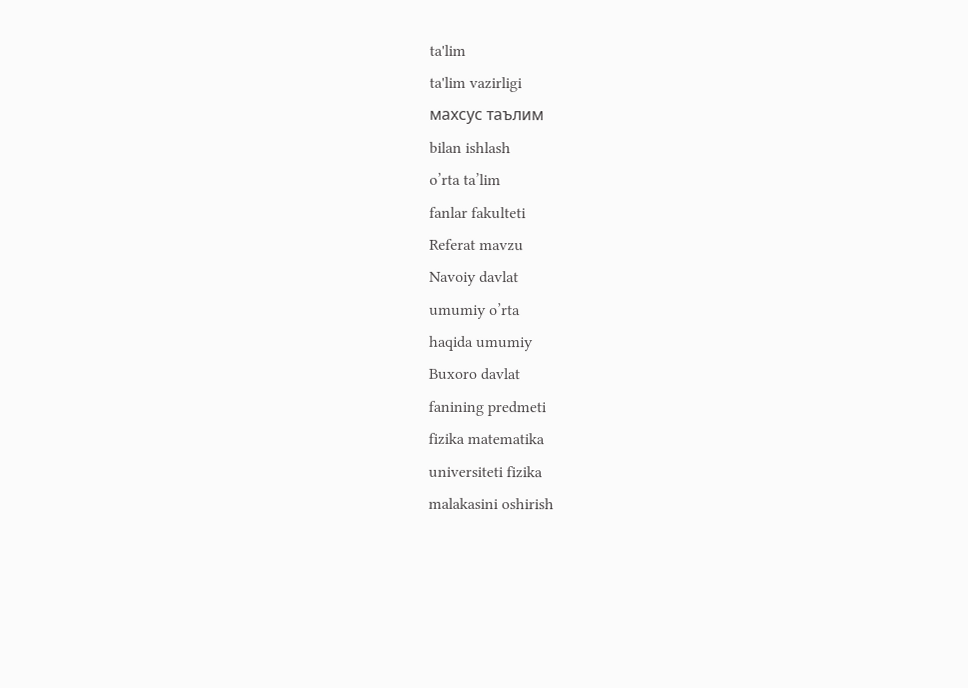ta'lim
ta'lim vazirligi
махсус таълим
bilan ishlash
o’rta ta’lim
fanlar fakulteti
Referat mavzu
Navoiy davlat
umumiy o’rta
haqida umumiy
Buxoro davlat
fanining predmeti
fizika matematika
universiteti fizika
malakasini oshirish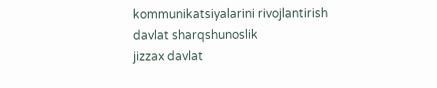kommunikatsiyalarini rivojlantirish
davlat sharqshunoslik
jizzax davlat